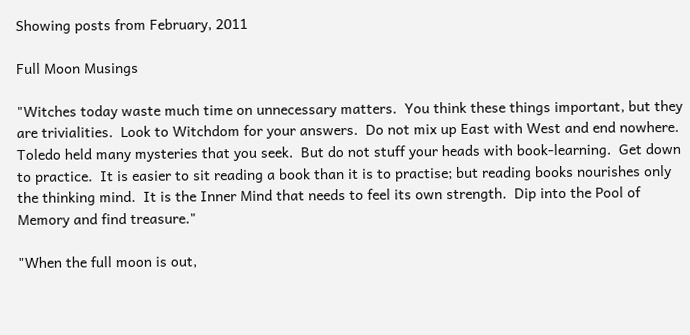Showing posts from February, 2011

Full Moon Musings

"Witches today waste much time on unnecessary matters.  You think these things important, but they are trivialities.  Look to Witchdom for your answers.  Do not mix up East with West and end nowhere.  Toledo held many mysteries that you seek.  But do not stuff your heads with book-learning.  Get down to practice.  It is easier to sit reading a book than it is to practise; but reading books nourishes only the thinking mind.  It is the Inner Mind that needs to feel its own strength.  Dip into the Pool of Memory and find treasure."

"When the full moon is out,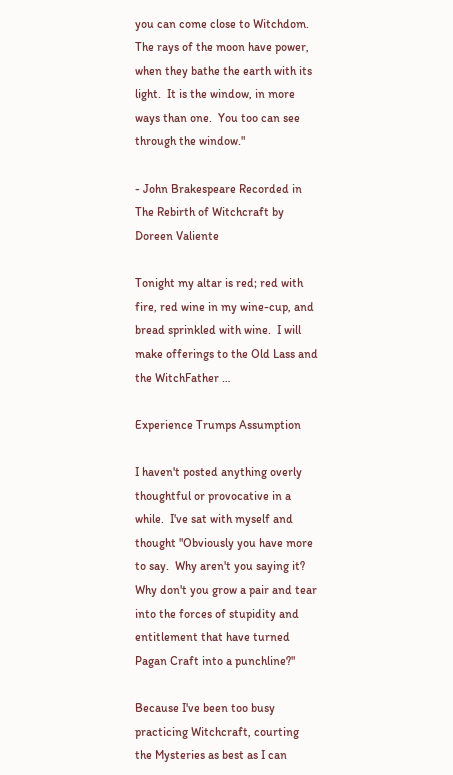you can come close to Witchdom.  The rays of the moon have power, when they bathe the earth with its light.  It is the window, in more ways than one.  You too can see through the window."

- John Brakespeare Recorded in The Rebirth of Witchcraft by Doreen Valiente

Tonight my altar is red; red with fire, red wine in my wine-cup, and bread sprinkled with wine.  I will make offerings to the Old Lass and the WitchFather …

Experience Trumps Assumption

I haven't posted anything overly thoughtful or provocative in a while.  I've sat with myself and thought "Obviously you have more to say.  Why aren't you saying it?  Why don't you grow a pair and tear into the forces of stupidity and entitlement that have turned Pagan Craft into a punchline?"

Because I've been too busy practicing Witchcraft, courting the Mysteries as best as I can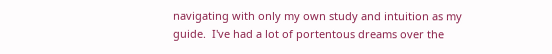navigating with only my own study and intuition as my guide.  I've had a lot of portentous dreams over the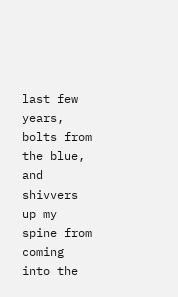last few years, bolts from the blue, and shivvers up my spine from coming into the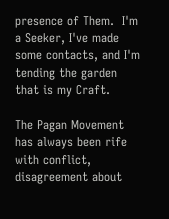presence of Them.  I'm a Seeker, I've made some contacts, and I'm tending the garden that is my Craft.

The Pagan Movement has always been rife with conflict, disagreement about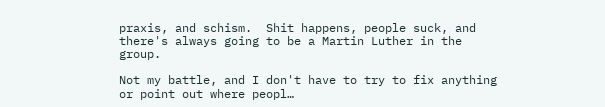praxis, and schism.  Shit happens, people suck, and there's always going to be a Martin Luther in the group.

Not my battle, and I don't have to try to fix anything or point out where peopl…